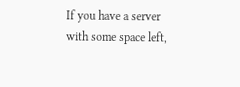If you have a server with some space left,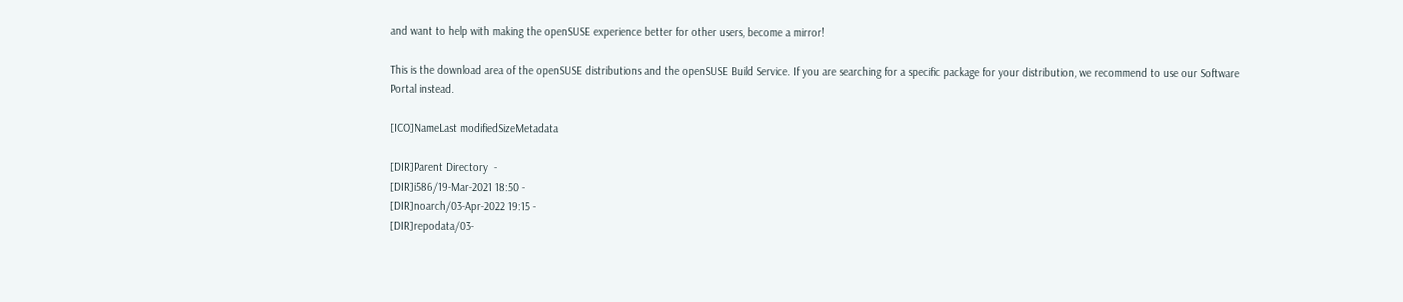and want to help with making the openSUSE experience better for other users, become a mirror!

This is the download area of the openSUSE distributions and the openSUSE Build Service. If you are searching for a specific package for your distribution, we recommend to use our Software Portal instead.

[ICO]NameLast modifiedSizeMetadata

[DIR]Parent Directory  -
[DIR]i586/19-Mar-2021 18:50 -
[DIR]noarch/03-Apr-2022 19:15 -
[DIR]repodata/03-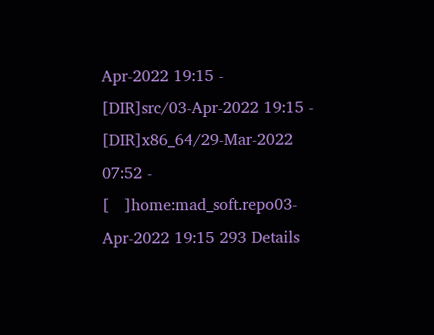Apr-2022 19:15 -
[DIR]src/03-Apr-2022 19:15 -
[DIR]x86_64/29-Mar-2022 07:52 -
[   ]home:mad_soft.repo03-Apr-2022 19:15 293 Details